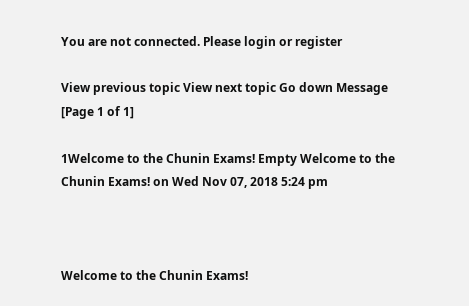You are not connected. Please login or register

View previous topic View next topic Go down Message [Page 1 of 1]

1Welcome to the Chunin Exams! Empty Welcome to the Chunin Exams! on Wed Nov 07, 2018 5:24 pm



Welcome to the Chunin Exams!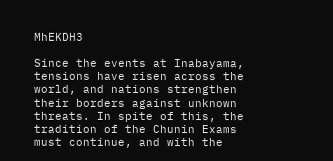MhEKDH3

Since the events at Inabayama, tensions have risen across the world, and nations strengthen their borders against unknown threats. In spite of this, the tradition of the Chunin Exams must continue, and with the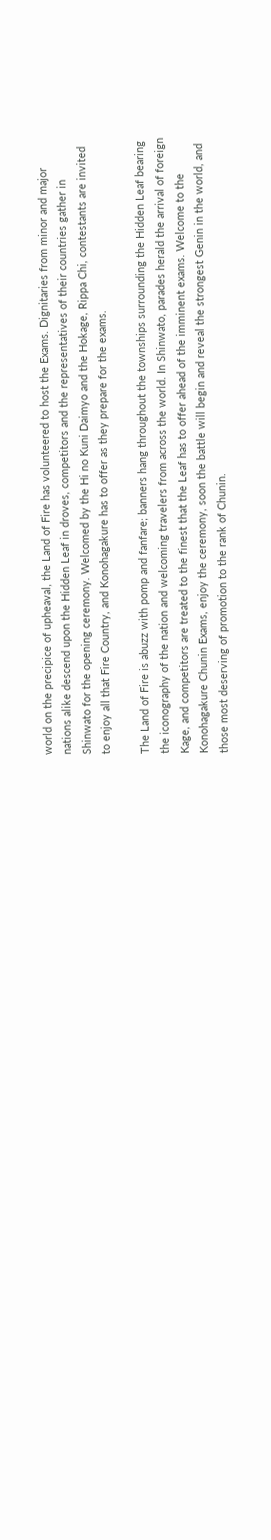world on the precipice of upheaval, the Land of Fire has volunteered to host the Exams. Dignitaries from minor and major nations alike descend upon the Hidden Leaf in droves, competitors and the representatives of their countries gather in Shinwato for the opening ceremony. Welcomed by the Hi no Kuni Daimyo and the Hokage, Rippa Chi, contestants are invited to enjoy all that Fire Country, and Konohagakure has to offer as they prepare for the exams.

The Land of Fire is abuzz with pomp and fanfare; banners hang throughout the townships surrounding the Hidden Leaf bearing the iconography of the nation and welcoming travelers from across the world. In Shinwato, parades herald the arrival of foreign Kage, and competitors are treated to the finest that the Leaf has to offer ahead of the imminent exams. Welcome to the Konohagakure Chunin Exams, enjoy the ceremony, soon the battle will begin and reveal the strongest Genin in the world, and those most deserving of promotion to the rank of Chunin.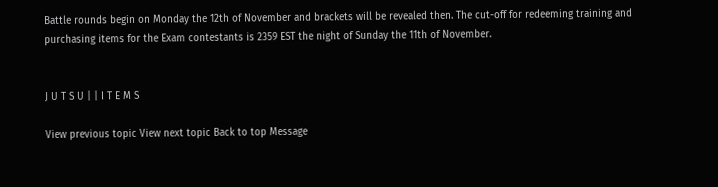Battle rounds begin on Monday the 12th of November and brackets will be revealed then. The cut-off for redeeming training and purchasing items for the Exam contestants is 2359 EST the night of Sunday the 11th of November.


J U T S U | | I T E M S

View previous topic View next topic Back to top Message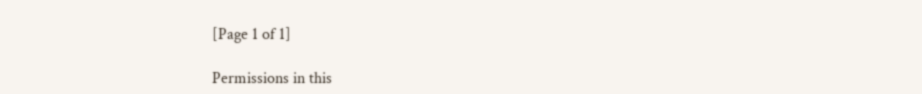[Page 1 of 1]

Permissions in this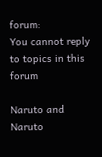forum:
You cannot reply to topics in this forum

Naruto and Naruto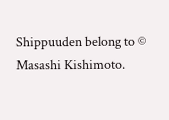Shippuuden belong to © Masashi Kishimoto.